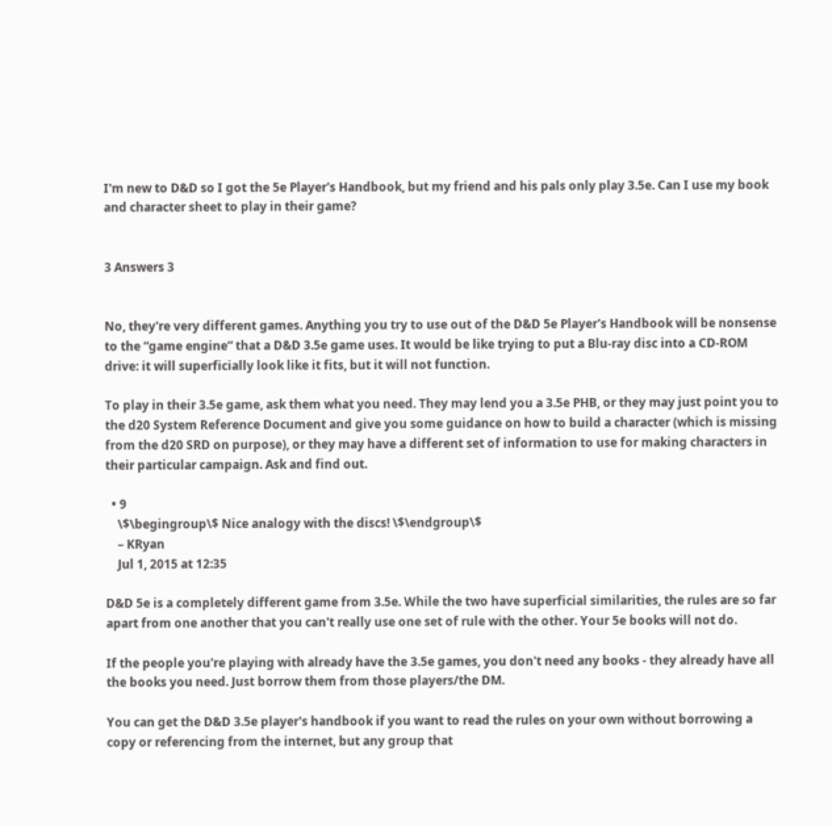I'm new to D&D so I got the 5e Player's Handbook, but my friend and his pals only play 3.5e. Can I use my book and character sheet to play in their game?


3 Answers 3


No, they're very different games. Anything you try to use out of the D&D 5e Player's Handbook will be nonsense to the “game engine” that a D&D 3.5e game uses. It would be like trying to put a Blu-ray disc into a CD-ROM drive: it will superficially look like it fits, but it will not function.

To play in their 3.5e game, ask them what you need. They may lend you a 3.5e PHB, or they may just point you to the d20 System Reference Document and give you some guidance on how to build a character (which is missing from the d20 SRD on purpose), or they may have a different set of information to use for making characters in their particular campaign. Ask and find out.

  • 9
    \$\begingroup\$ Nice analogy with the discs! \$\endgroup\$
    – KRyan
    Jul 1, 2015 at 12:35

D&D 5e is a completely different game from 3.5e. While the two have superficial similarities, the rules are so far apart from one another that you can't really use one set of rule with the other. Your 5e books will not do.

If the people you're playing with already have the 3.5e games, you don't need any books - they already have all the books you need. Just borrow them from those players/the DM.

You can get the D&D 3.5e player's handbook if you want to read the rules on your own without borrowing a copy or referencing from the internet, but any group that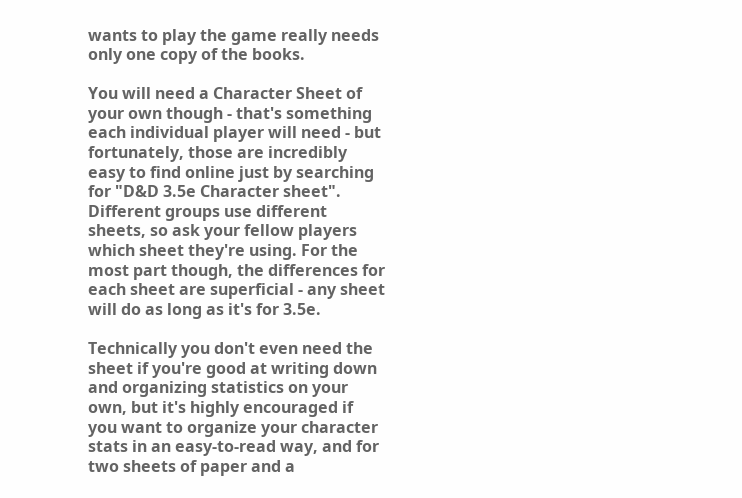wants to play the game really needs only one copy of the books.

You will need a Character Sheet of your own though - that's something each individual player will need - but fortunately, those are incredibly easy to find online just by searching for "D&D 3.5e Character sheet". Different groups use different sheets, so ask your fellow players which sheet they're using. For the most part though, the differences for each sheet are superficial - any sheet will do as long as it's for 3.5e.

Technically you don't even need the sheet if you're good at writing down and organizing statistics on your own, but it's highly encouraged if you want to organize your character stats in an easy-to-read way, and for two sheets of paper and a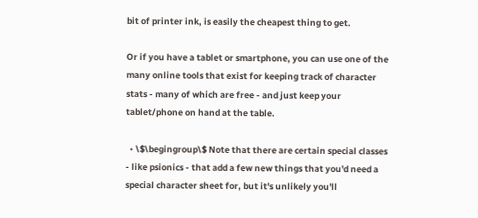bit of printer ink, is easily the cheapest thing to get.

Or if you have a tablet or smartphone, you can use one of the many online tools that exist for keeping track of character stats - many of which are free - and just keep your tablet/phone on hand at the table.

  • \$\begingroup\$ Note that there are certain special classes - like psionics - that add a few new things that you'd need a special character sheet for, but it's unlikely you'll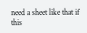need a sheet like that if this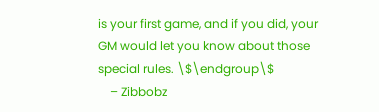is your first game, and if you did, your GM would let you know about those special rules. \$\endgroup\$
    – Zibbobz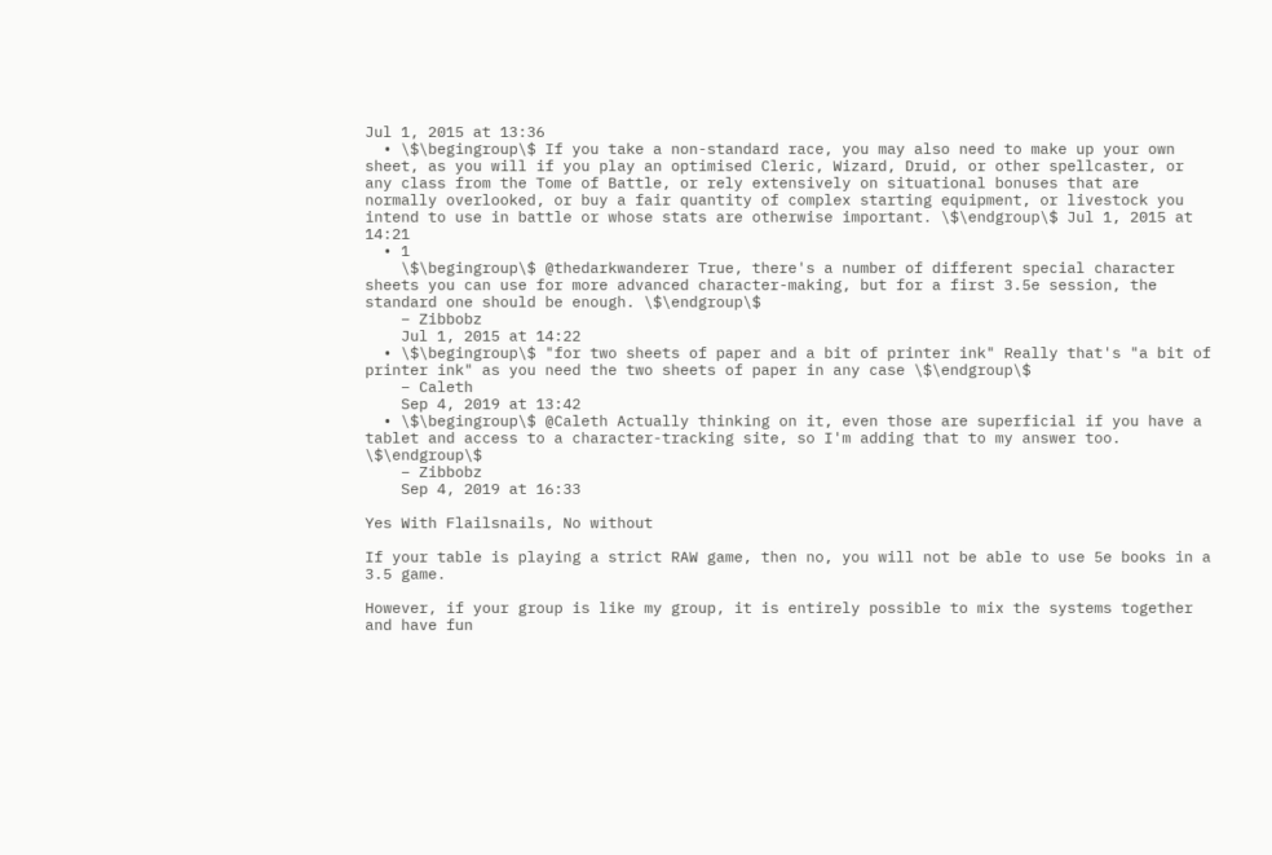Jul 1, 2015 at 13:36
  • \$\begingroup\$ If you take a non-standard race, you may also need to make up your own sheet, as you will if you play an optimised Cleric, Wizard, Druid, or other spellcaster, or any class from the Tome of Battle, or rely extensively on situational bonuses that are normally overlooked, or buy a fair quantity of complex starting equipment, or livestock you intend to use in battle or whose stats are otherwise important. \$\endgroup\$ Jul 1, 2015 at 14:21
  • 1
    \$\begingroup\$ @thedarkwanderer True, there's a number of different special character sheets you can use for more advanced character-making, but for a first 3.5e session, the standard one should be enough. \$\endgroup\$
    – Zibbobz
    Jul 1, 2015 at 14:22
  • \$\begingroup\$ "for two sheets of paper and a bit of printer ink" Really that's "a bit of printer ink" as you need the two sheets of paper in any case \$\endgroup\$
    – Caleth
    Sep 4, 2019 at 13:42
  • \$\begingroup\$ @Caleth Actually thinking on it, even those are superficial if you have a tablet and access to a character-tracking site, so I'm adding that to my answer too. \$\endgroup\$
    – Zibbobz
    Sep 4, 2019 at 16:33

Yes With Flailsnails, No without

If your table is playing a strict RAW game, then no, you will not be able to use 5e books in a 3.5 game.

However, if your group is like my group, it is entirely possible to mix the systems together and have fun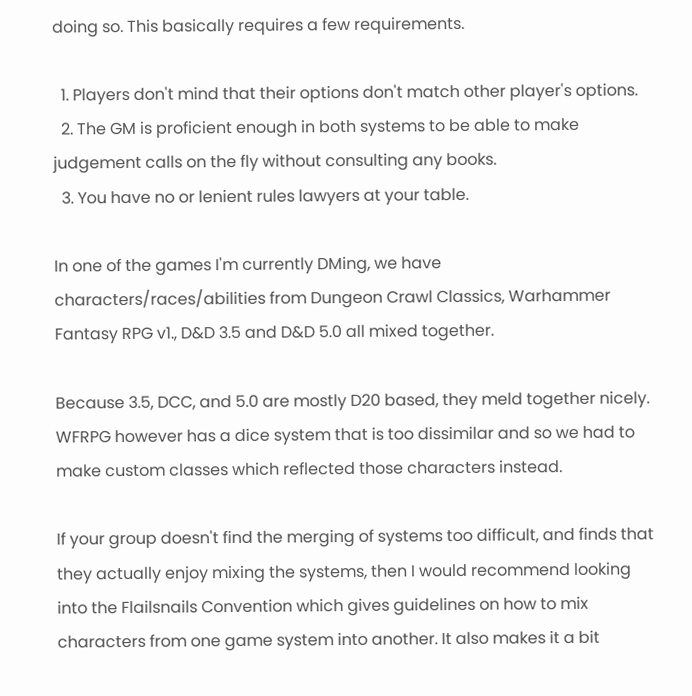doing so. This basically requires a few requirements.

  1. Players don't mind that their options don't match other player's options.
  2. The GM is proficient enough in both systems to be able to make judgement calls on the fly without consulting any books.
  3. You have no or lenient rules lawyers at your table.

In one of the games I'm currently DMing, we have characters/races/abilities from Dungeon Crawl Classics, Warhammer Fantasy RPG v1., D&D 3.5 and D&D 5.0 all mixed together.

Because 3.5, DCC, and 5.0 are mostly D20 based, they meld together nicely. WFRPG however has a dice system that is too dissimilar and so we had to make custom classes which reflected those characters instead.

If your group doesn't find the merging of systems too difficult, and finds that they actually enjoy mixing the systems, then I would recommend looking into the Flailsnails Convention which gives guidelines on how to mix characters from one game system into another. It also makes it a bit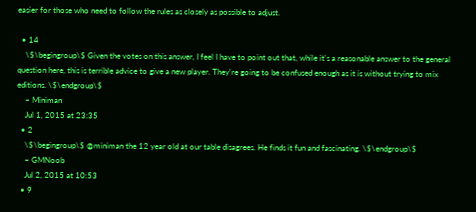easier for those who need to follow the rules as closely as possible to adjust.

  • 14
    \$\begingroup\$ Given the votes on this answer, I feel I have to point out that, while it's a reasonable answer to the general question here, this is terrible advice to give a new player. They're going to be confused enough as it is without trying to mix editions. \$\endgroup\$
    – Miniman
    Jul 1, 2015 at 23:35
  • 2
    \$\begingroup\$ @miniman the 12 year old at our table disagrees. He finds it fun and fascinating. \$\endgroup\$
    – GMNoob
    Jul 2, 2015 at 10:53
  • 9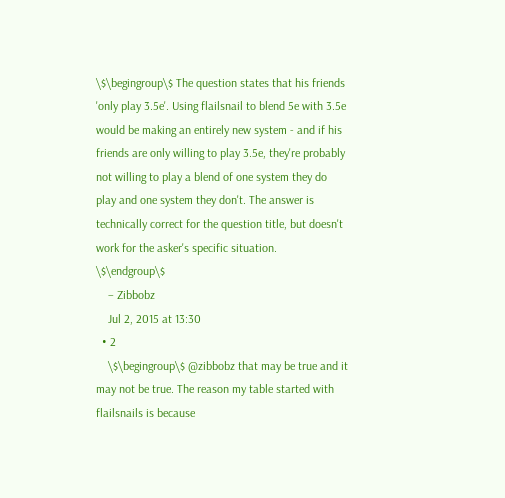\$\begingroup\$ The question states that his friends 'only play 3.5e'. Using flailsnail to blend 5e with 3.5e would be making an entirely new system - and if his friends are only willing to play 3.5e, they're probably not willing to play a blend of one system they do play and one system they don't. The answer is technically correct for the question title, but doesn't work for the asker's specific situation. \$\endgroup\$
    – Zibbobz
    Jul 2, 2015 at 13:30
  • 2
    \$\begingroup\$ @zibbobz that may be true and it may not be true. The reason my table started with flailsnails is because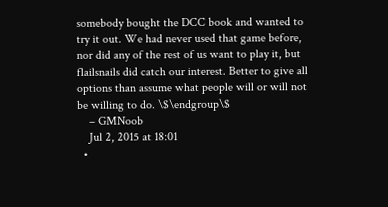somebody bought the DCC book and wanted to try it out. We had never used that game before, nor did any of the rest of us want to play it, but flailsnails did catch our interest. Better to give all options than assume what people will or will not be willing to do. \$\endgroup\$
    – GMNoob
    Jul 2, 2015 at 18:01
  •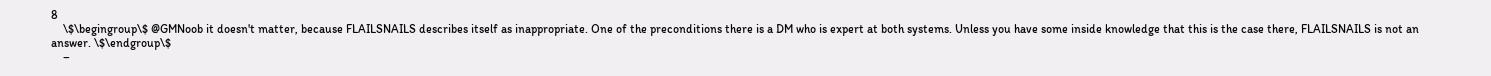8
    \$\begingroup\$ @GMNoob it doesn't matter, because FLAILSNAILS describes itself as inappropriate. One of the preconditions there is a DM who is expert at both systems. Unless you have some inside knowledge that this is the case there, FLAILSNAILS is not an answer. \$\endgroup\$
    –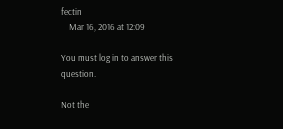fectin
    Mar 16, 2016 at 12:09

You must log in to answer this question.

Not the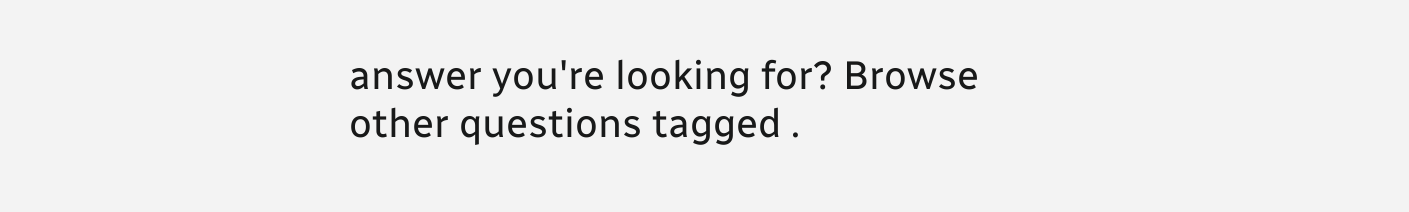answer you're looking for? Browse other questions tagged .